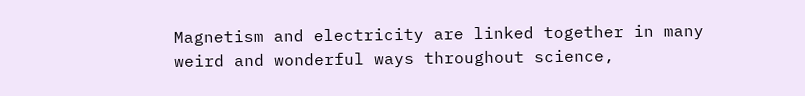Magnetism and electricity are linked together in many weird and wonderful ways throughout science,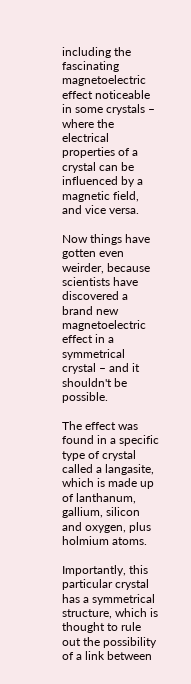including the fascinating magnetoelectric effect noticeable in some crystals – where the electrical properties of a crystal can be influenced by a magnetic field, and vice versa.

Now things have gotten even weirder, because scientists have discovered a brand new magnetoelectric effect in a symmetrical crystal – and it shouldn't be possible.

The effect was found in a specific type of crystal called a langasite, which is made up of lanthanum, gallium, silicon and oxygen, plus holmium atoms.

Importantly, this particular crystal has a symmetrical structure, which is thought to rule out the possibility of a link between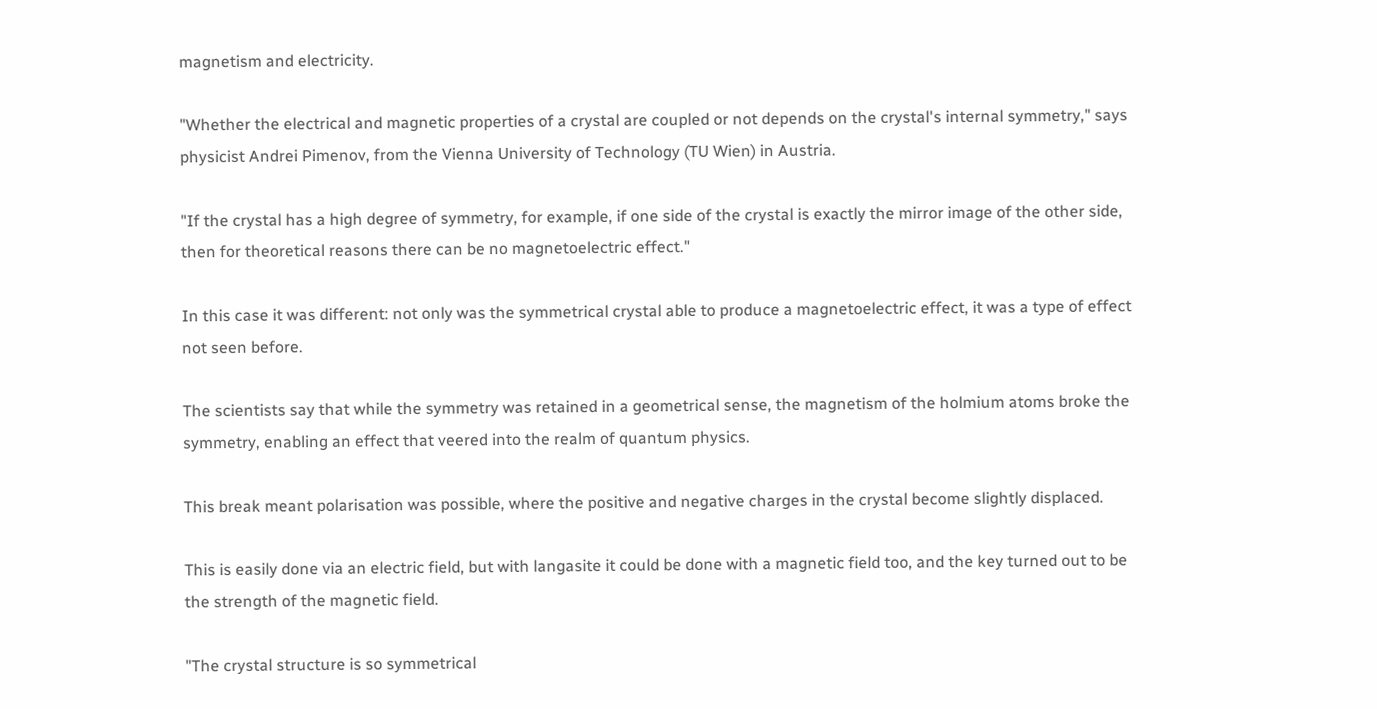magnetism and electricity.

"Whether the electrical and magnetic properties of a crystal are coupled or not depends on the crystal's internal symmetry," says physicist Andrei Pimenov, from the Vienna University of Technology (TU Wien) in Austria.

"If the crystal has a high degree of symmetry, for example, if one side of the crystal is exactly the mirror image of the other side, then for theoretical reasons there can be no magnetoelectric effect."

In this case it was different: not only was the symmetrical crystal able to produce a magnetoelectric effect, it was a type of effect not seen before.

The scientists say that while the symmetry was retained in a geometrical sense, the magnetism of the holmium atoms broke the symmetry, enabling an effect that veered into the realm of quantum physics.

This break meant polarisation was possible, where the positive and negative charges in the crystal become slightly displaced.

This is easily done via an electric field, but with langasite it could be done with a magnetic field too, and the key turned out to be the strength of the magnetic field.

"The crystal structure is so symmetrical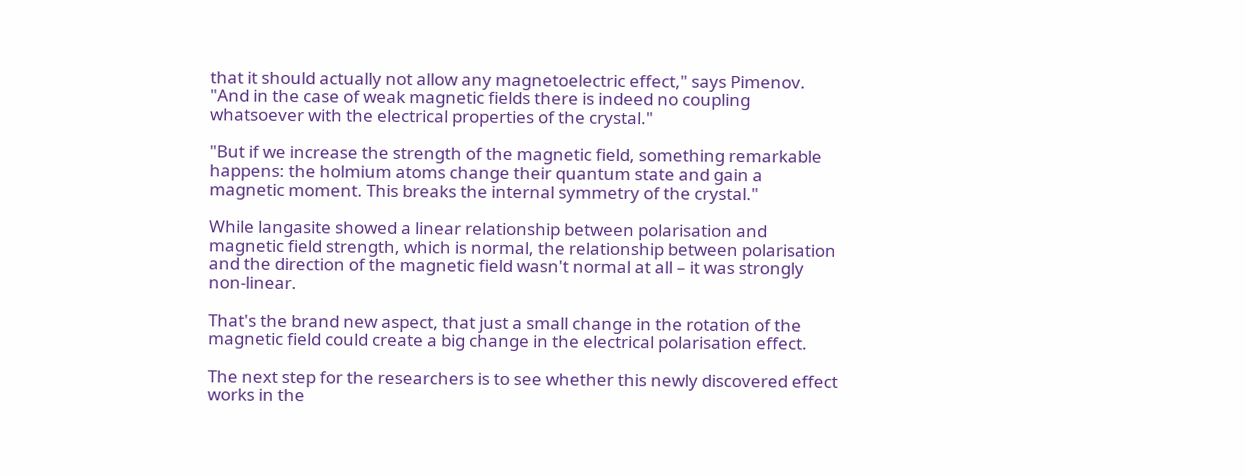that it should actually not allow any magnetoelectric effect," says Pimenov. "And in the case of weak magnetic fields there is indeed no coupling whatsoever with the electrical properties of the crystal."

"But if we increase the strength of the magnetic field, something remarkable happens: the holmium atoms change their quantum state and gain a magnetic moment. This breaks the internal symmetry of the crystal."

While langasite showed a linear relationship between polarisation and magnetic field strength, which is normal, the relationship between polarisation and the direction of the magnetic field wasn't normal at all – it was strongly non-linear.

That's the brand new aspect, that just a small change in the rotation of the magnetic field could create a big change in the electrical polarisation effect.

The next step for the researchers is to see whether this newly discovered effect works in the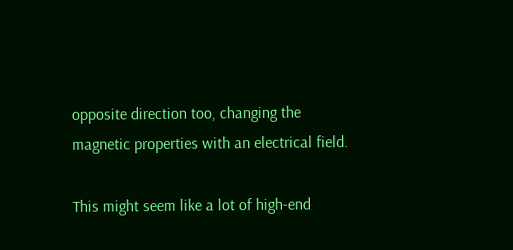opposite direction too, changing the magnetic properties with an electrical field.

This might seem like a lot of high-end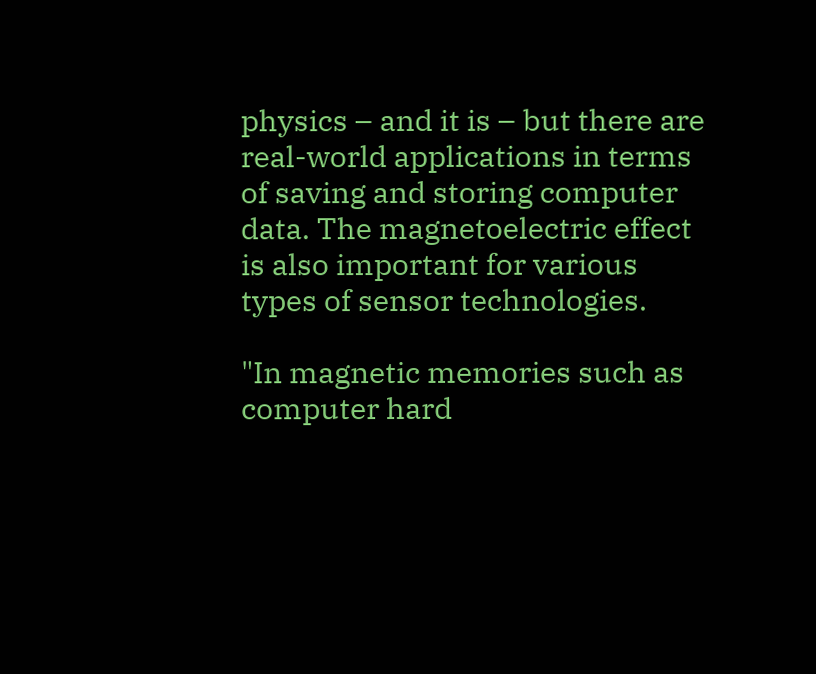physics – and it is – but there are real-world applications in terms of saving and storing computer data. The magnetoelectric effect is also important for various types of sensor technologies.

"In magnetic memories such as computer hard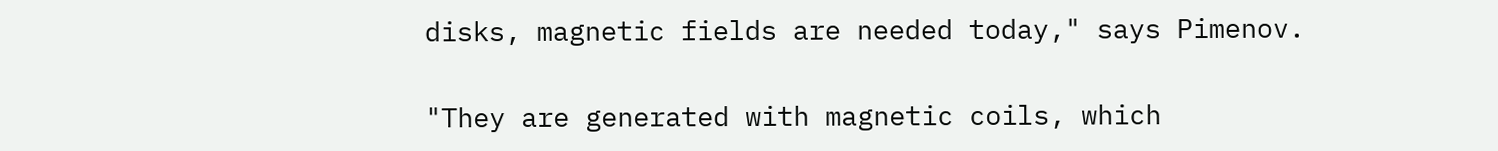disks, magnetic fields are needed today," says Pimenov.

"They are generated with magnetic coils, which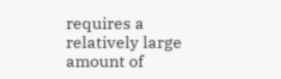requires a relatively large amount of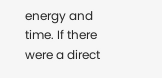energy and time. If there were a direct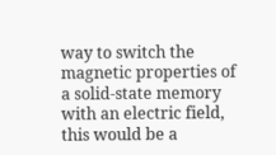way to switch the magnetic properties of a solid-state memory with an electric field, this would be a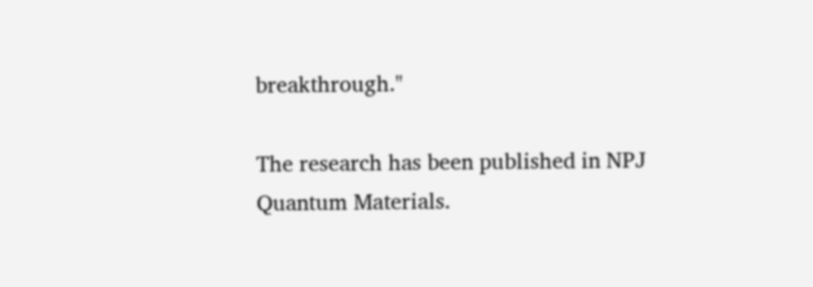breakthrough."

The research has been published in NPJ Quantum Materials.